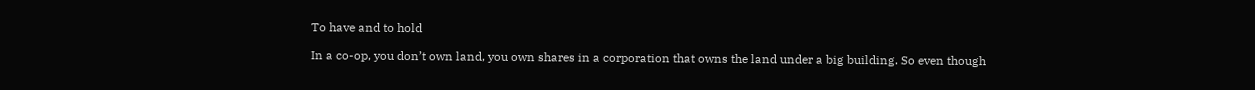To have and to hold

In a co-op, you don’t own land, you own shares in a corporation that owns the land under a big building. So even though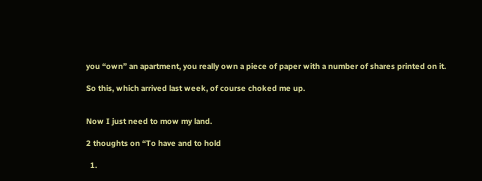you “own” an apartment, you really own a piece of paper with a number of shares printed on it.

So this, which arrived last week, of course choked me up.


Now I just need to mow my land.

2 thoughts on “To have and to hold

  1.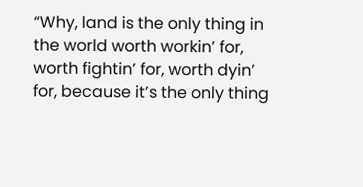“Why, land is the only thing in the world worth workin’ for, worth fightin’ for, worth dyin’ for, because it’s the only thing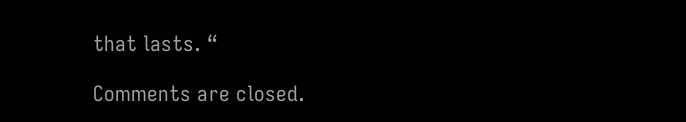that lasts. “

Comments are closed.